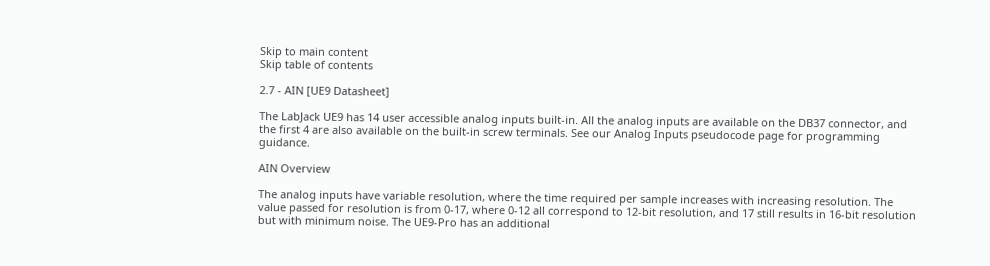Skip to main content
Skip table of contents

2.7 - AIN [UE9 Datasheet]

The LabJack UE9 has 14 user accessible analog inputs built-in. All the analog inputs are available on the DB37 connector, and the first 4 are also available on the built-in screw terminals. See our Analog Inputs pseudocode page for programming guidance.

AIN Overview

The analog inputs have variable resolution, where the time required per sample increases with increasing resolution. The value passed for resolution is from 0-17, where 0-12 all correspond to 12-bit resolution, and 17 still results in 16-bit resolution but with minimum noise. The UE9-Pro has an additional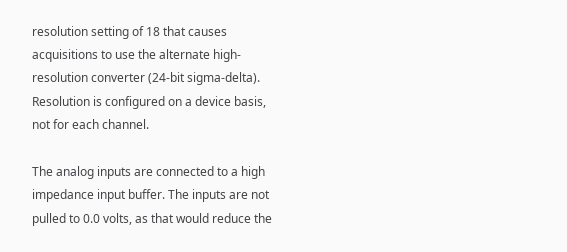resolution setting of 18 that causes acquisitions to use the alternate high-resolution converter (24-bit sigma-delta). Resolution is configured on a device basis, not for each channel.

The analog inputs are connected to a high impedance input buffer. The inputs are not pulled to 0.0 volts, as that would reduce the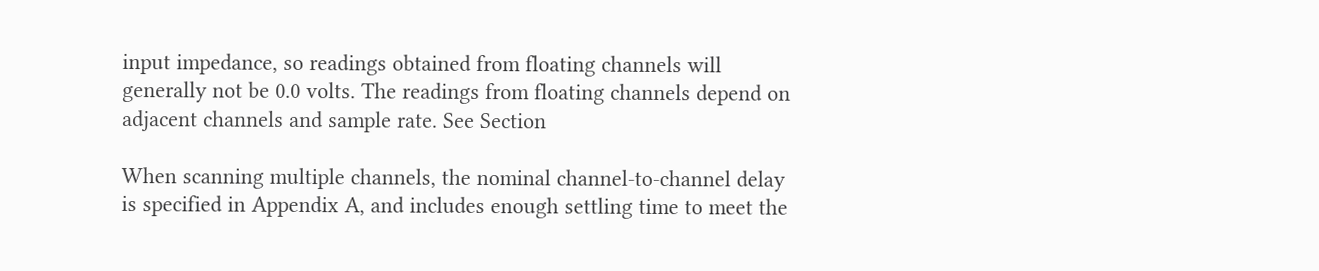input impedance, so readings obtained from floating channels will generally not be 0.0 volts. The readings from floating channels depend on adjacent channels and sample rate. See Section

When scanning multiple channels, the nominal channel-to-channel delay is specified in Appendix A, and includes enough settling time to meet the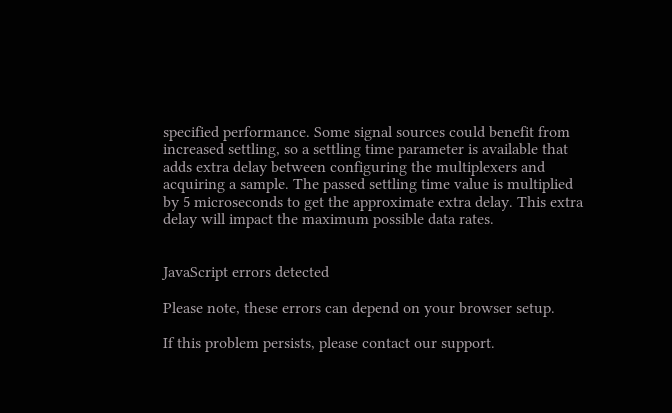specified performance. Some signal sources could benefit from increased settling, so a settling time parameter is available that adds extra delay between configuring the multiplexers and acquiring a sample. The passed settling time value is multiplied by 5 microseconds to get the approximate extra delay. This extra delay will impact the maximum possible data rates.


JavaScript errors detected

Please note, these errors can depend on your browser setup.

If this problem persists, please contact our support.